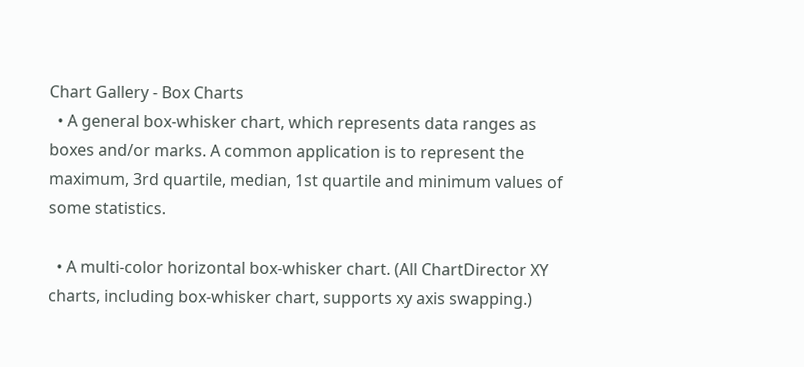Chart Gallery - Box Charts
  • A general box-whisker chart, which represents data ranges as boxes and/or marks. A common application is to represent the maximum, 3rd quartile, median, 1st quartile and minimum values of some statistics.

  • A multi-color horizontal box-whisker chart. (All ChartDirector XY charts, including box-whisker chart, supports xy axis swapping.)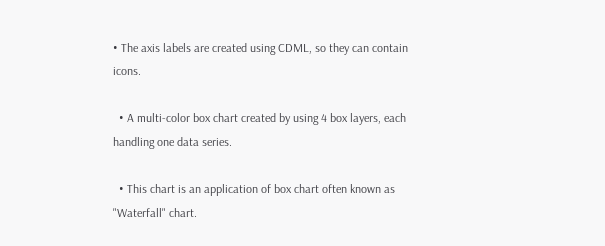• The axis labels are created using CDML, so they can contain icons.

  • A multi-color box chart created by using 4 box layers, each handling one data series.

  • This chart is an application of box chart often known as "Waterfall" chart.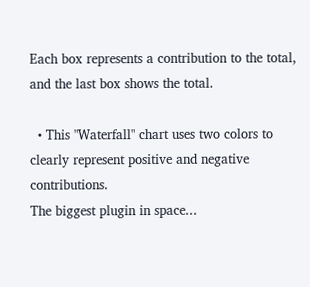Each box represents a contribution to the total, and the last box shows the total.

  • This "Waterfall" chart uses two colors to clearly represent positive and negative contributions.
The biggest plugin in space...